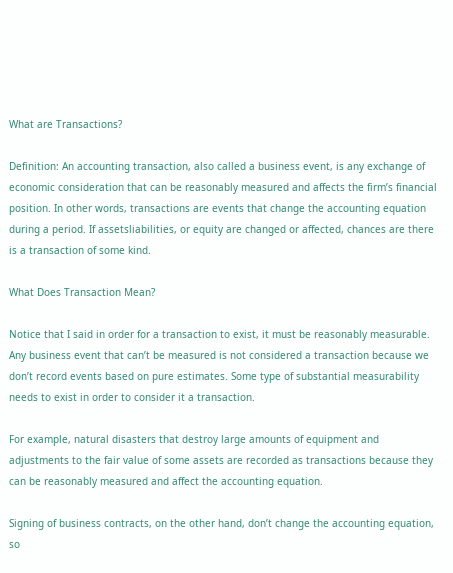What are Transactions?

Definition: An accounting transaction, also called a business event, is any exchange of economic consideration that can be reasonably measured and affects the firm’s financial position. In other words, transactions are events that change the accounting equation during a period. If assetsliabilities, or equity are changed or affected, chances are there is a transaction of some kind.

What Does Transaction Mean?

Notice that I said in order for a transaction to exist, it must be reasonably measurable. Any business event that can’t be measured is not considered a transaction because we don’t record events based on pure estimates. Some type of substantial measurability needs to exist in order to consider it a transaction.

For example, natural disasters that destroy large amounts of equipment and adjustments to the fair value of some assets are recorded as transactions because they can be reasonably measured and affect the accounting equation.

Signing of business contracts, on the other hand, don’t change the accounting equation, so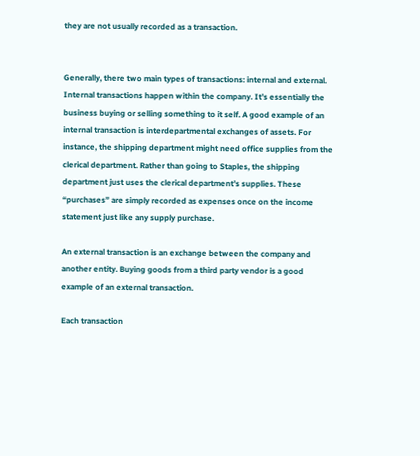they are not usually recorded as a transaction.


Generally, there two main types of transactions: internal and external. Internal transactions happen within the company. It’s essentially the business buying or selling something to it self. A good example of an internal transaction is interdepartmental exchanges of assets. For instance, the shipping department might need office supplies from the clerical department. Rather than going to Staples, the shipping department just uses the clerical department’s supplies. These “purchases” are simply recorded as expenses once on the income statement just like any supply purchase.

An external transaction is an exchange between the company and another entity. Buying goods from a third party vendor is a good example of an external transaction.

Each transaction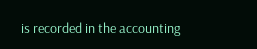is recorded in the accounting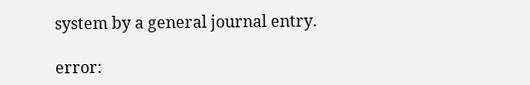system by a general journal entry.

error: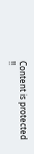Content is protected !!